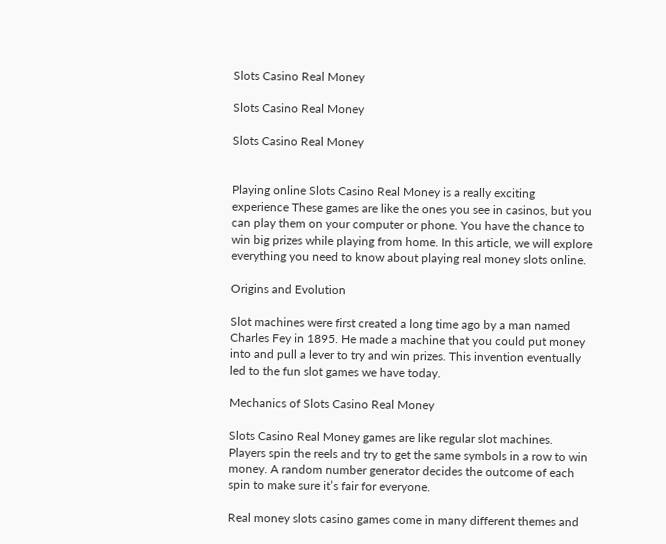Slots Casino Real Money

Slots Casino Real Money

Slots Casino Real Money


Playing online Slots Casino Real Money is a really exciting experience These games are like the ones you see in casinos, but you can play them on your computer or phone. You have the chance to win big prizes while playing from home. In this article, we will explore everything you need to know about playing real money slots online.

Origins and Evolution

Slot machines were first created a long time ago by a man named Charles Fey in 1895. He made a machine that you could put money into and pull a lever to try and win prizes. This invention eventually led to the fun slot games we have today.

Mechanics of Slots Casino Real Money

Slots Casino Real Money games are like regular slot machines. Players spin the reels and try to get the same symbols in a row to win money. A random number generator decides the outcome of each spin to make sure it’s fair for everyone.

Real money slots casino games come in many different themes and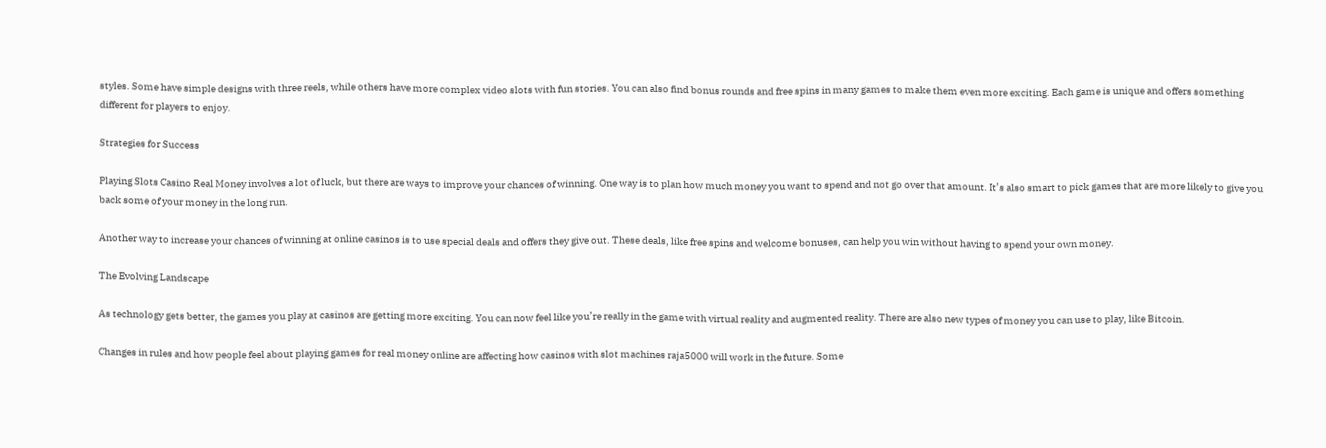styles. Some have simple designs with three reels, while others have more complex video slots with fun stories. You can also find bonus rounds and free spins in many games to make them even more exciting. Each game is unique and offers something different for players to enjoy.

Strategies for Success

Playing Slots Casino Real Money involves a lot of luck, but there are ways to improve your chances of winning. One way is to plan how much money you want to spend and not go over that amount. It’s also smart to pick games that are more likely to give you back some of your money in the long run.

Another way to increase your chances of winning at online casinos is to use special deals and offers they give out. These deals, like free spins and welcome bonuses, can help you win without having to spend your own money.

The Evolving Landscape

As technology gets better, the games you play at casinos are getting more exciting. You can now feel like you’re really in the game with virtual reality and augmented reality. There are also new types of money you can use to play, like Bitcoin.

Changes in rules and how people feel about playing games for real money online are affecting how casinos with slot machines raja5000 will work in the future. Some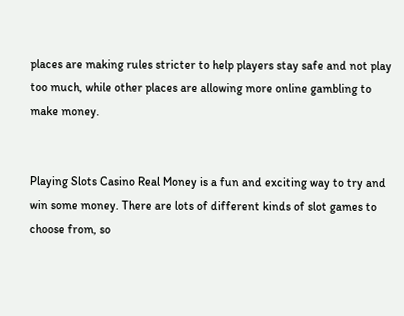places are making rules stricter to help players stay safe and not play too much, while other places are allowing more online gambling to make money.


Playing Slots Casino Real Money is a fun and exciting way to try and win some money. There are lots of different kinds of slot games to choose from, so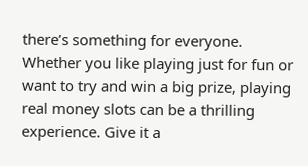there’s something for everyone. Whether you like playing just for fun or want to try and win a big prize, playing real money slots can be a thrilling experience. Give it a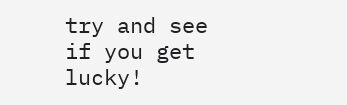try and see if you get lucky!